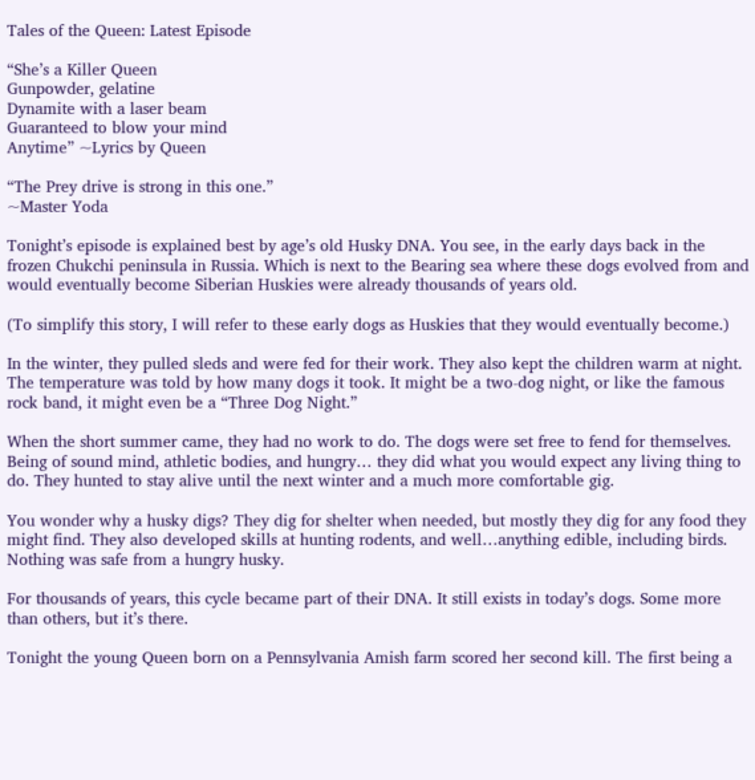Tales of the Queen: Latest Episode

“She’s a Killer Queen
Gunpowder, gelatine
Dynamite with a laser beam
Guaranteed to blow your mind
Anytime” ~Lyrics by Queen

“The Prey drive is strong in this one.”
~Master Yoda

Tonight’s episode is explained best by age’s old Husky DNA. You see, in the early days back in the frozen Chukchi peninsula in Russia. Which is next to the Bearing sea where these dogs evolved from and would eventually become Siberian Huskies were already thousands of years old.

(To simplify this story, I will refer to these early dogs as Huskies that they would eventually become.)

In the winter, they pulled sleds and were fed for their work. They also kept the children warm at night. The temperature was told by how many dogs it took. It might be a two-dog night, or like the famous rock band, it might even be a “Three Dog Night.”

When the short summer came, they had no work to do. The dogs were set free to fend for themselves. Being of sound mind, athletic bodies, and hungry… they did what you would expect any living thing to do. They hunted to stay alive until the next winter and a much more comfortable gig.

You wonder why a husky digs? They dig for shelter when needed, but mostly they dig for any food they might find. They also developed skills at hunting rodents, and well…anything edible, including birds. Nothing was safe from a hungry husky.

For thousands of years, this cycle became part of their DNA. It still exists in today’s dogs. Some more than others, but it’s there.

Tonight the young Queen born on a Pennsylvania Amish farm scored her second kill. The first being a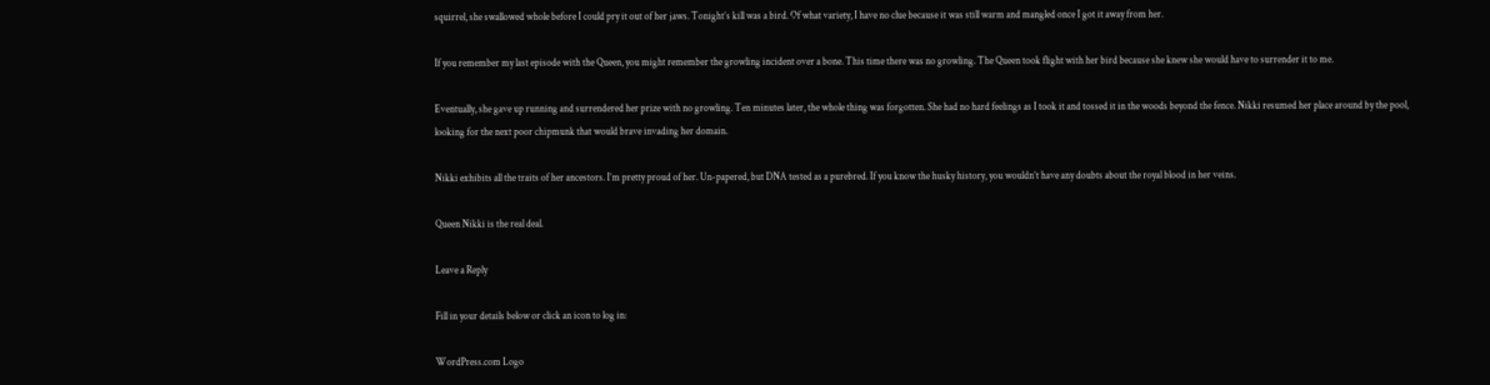squirrel, she swallowed whole before I could pry it out of her jaws. Tonight’s kill was a bird. Of what variety, I have no clue because it was still warm and mangled once I got it away from her.

If you remember my last episode with the Queen, you might remember the growling incident over a bone. This time there was no growling. The Queen took flight with her bird because she knew she would have to surrender it to me.

Eventually, she gave up running and surrendered her prize with no growling. Ten minutes later, the whole thing was forgotten. She had no hard feelings as I took it and tossed it in the woods beyond the fence. Nikki resumed her place around by the pool, looking for the next poor chipmunk that would brave invading her domain.

Nikki exhibits all the traits of her ancestors. I’m pretty proud of her. Un-papered, but DNA tested as a purebred. If you know the husky history, you wouldn’t have any doubts about the royal blood in her veins.

Queen Nikki is the real deal.

Leave a Reply

Fill in your details below or click an icon to log in:

WordPress.com Logo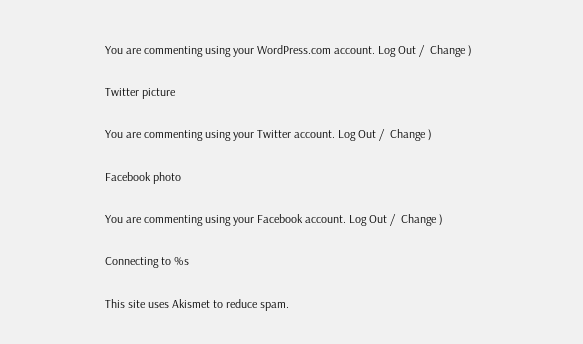You are commenting using your WordPress.com account. Log Out /  Change )

Twitter picture

You are commenting using your Twitter account. Log Out /  Change )

Facebook photo

You are commenting using your Facebook account. Log Out /  Change )

Connecting to %s

This site uses Akismet to reduce spam.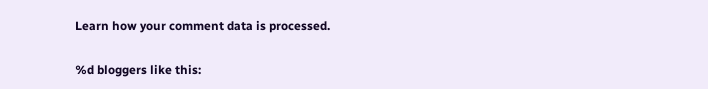Learn how your comment data is processed.

%d bloggers like this: